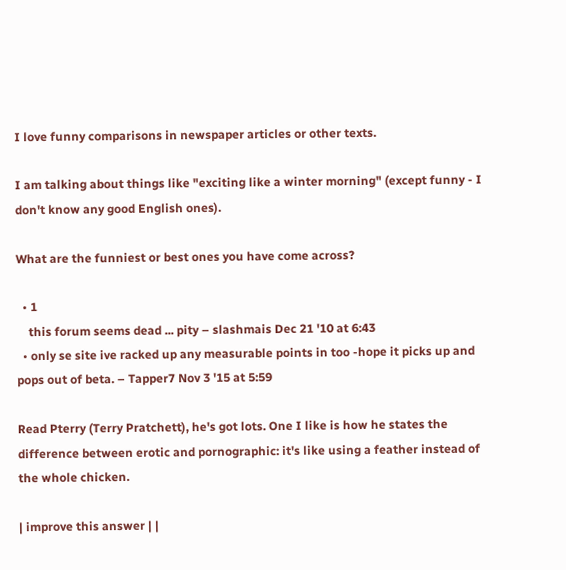I love funny comparisons in newspaper articles or other texts.

I am talking about things like "exciting like a winter morning" (except funny - I don't know any good English ones).

What are the funniest or best ones you have come across?

  • 1
    this forum seems dead ... pity – slashmais Dec 21 '10 at 6:43
  • only se site ive racked up any measurable points in too -hope it picks up and pops out of beta. – Tapper7 Nov 3 '15 at 5:59

Read Pterry (Terry Pratchett), he's got lots. One I like is how he states the difference between erotic and pornographic: it's like using a feather instead of the whole chicken.

| improve this answer | |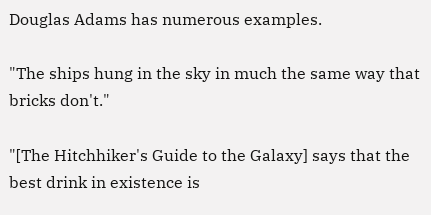Douglas Adams has numerous examples.

"The ships hung in the sky in much the same way that bricks don't."

"[The Hitchhiker's Guide to the Galaxy] says that the best drink in existence is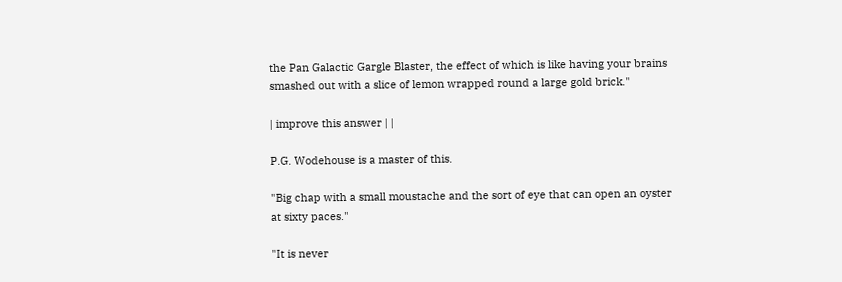the Pan Galactic Gargle Blaster, the effect of which is like having your brains smashed out with a slice of lemon wrapped round a large gold brick."

| improve this answer | |

P.G. Wodehouse is a master of this.

"Big chap with a small moustache and the sort of eye that can open an oyster at sixty paces."

"It is never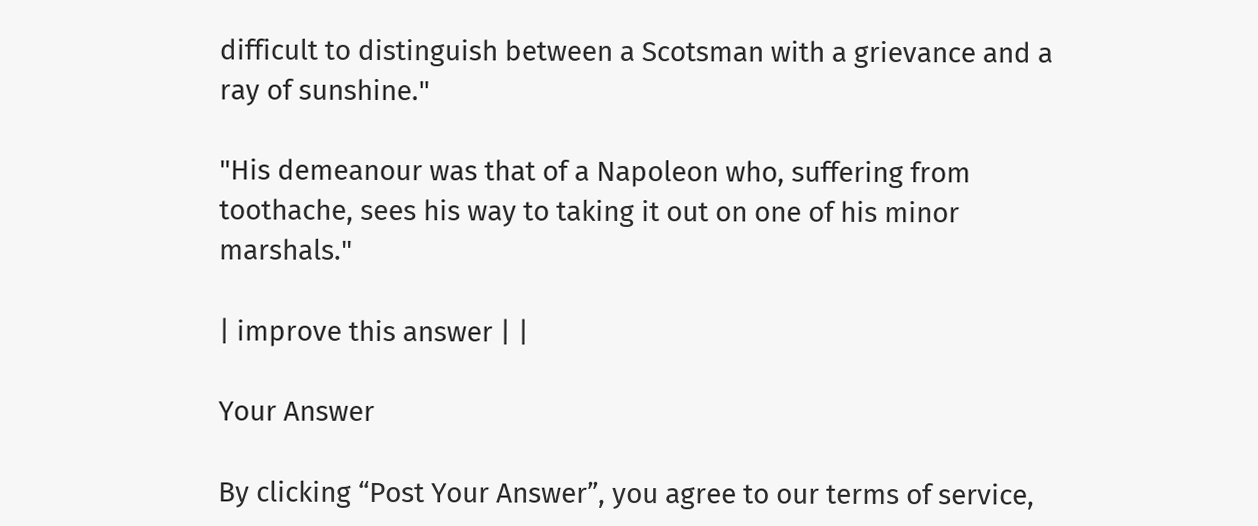difficult to distinguish between a Scotsman with a grievance and a ray of sunshine."

"His demeanour was that of a Napoleon who, suffering from toothache, sees his way to taking it out on one of his minor marshals."

| improve this answer | |

Your Answer

By clicking “Post Your Answer”, you agree to our terms of service,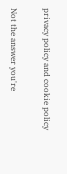privacy policy and cookie policy

Not the answer you're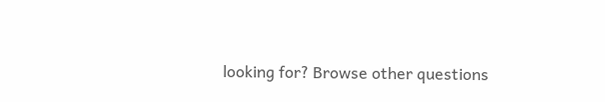looking for? Browse other questions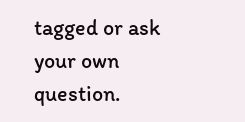tagged or ask your own question.